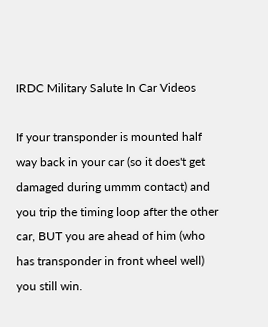IRDC Military Salute In Car Videos

If your transponder is mounted half way back in your car (so it does't get damaged during ummm contact) and you trip the timing loop after the other car, BUT you are ahead of him (who has transponder in front wheel well) you still win.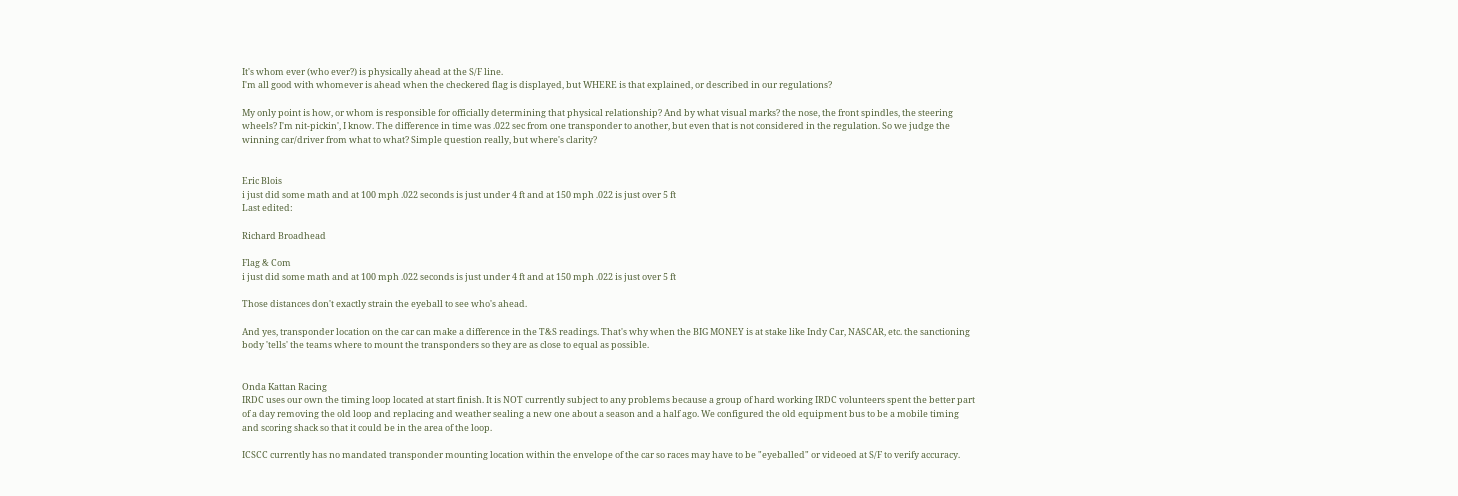It's whom ever (who ever?) is physically ahead at the S/F line.
I'm all good with whomever is ahead when the checkered flag is displayed, but WHERE is that explained, or described in our regulations?

My only point is how, or whom is responsible for officially determining that physical relationship? And by what visual marks? the nose, the front spindles, the steering wheels? I'm nit-pickin', I know. The difference in time was .022 sec from one transponder to another, but even that is not considered in the regulation. So we judge the winning car/driver from what to what? Simple question really, but where's clarity?


Eric Blois
i just did some math and at 100 mph .022 seconds is just under 4 ft and at 150 mph .022 is just over 5 ft
Last edited:

Richard Broadhead

Flag & Com
i just did some math and at 100 mph .022 seconds is just under 4 ft and at 150 mph .022 is just over 5 ft

Those distances don't exactly strain the eyeball to see who's ahead.

And yes, transponder location on the car can make a difference in the T&S readings. That's why when the BIG MONEY is at stake like Indy Car, NASCAR, etc. the sanctioning body 'tells' the teams where to mount the transponders so they are as close to equal as possible.


Onda Kattan Racing
IRDC uses our own the timing loop located at start finish. It is NOT currently subject to any problems because a group of hard working IRDC volunteers spent the better part of a day removing the old loop and replacing and weather sealing a new one about a season and a half ago. We configured the old equipment bus to be a mobile timing and scoring shack so that it could be in the area of the loop.

ICSCC currently has no mandated transponder mounting location within the envelope of the car so races may have to be "eyeballed" or videoed at S/F to verify accuracy.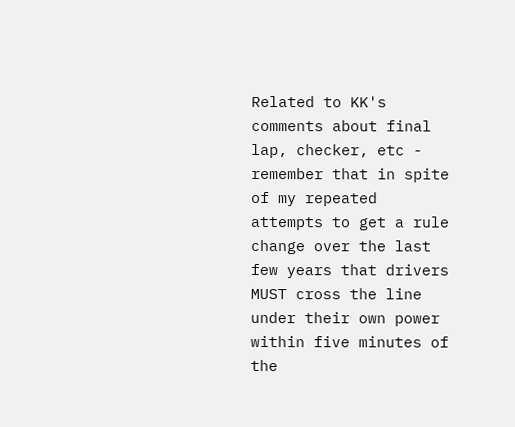Related to KK's comments about final lap, checker, etc - remember that in spite of my repeated attempts to get a rule change over the last few years that drivers MUST cross the line under their own power within five minutes of the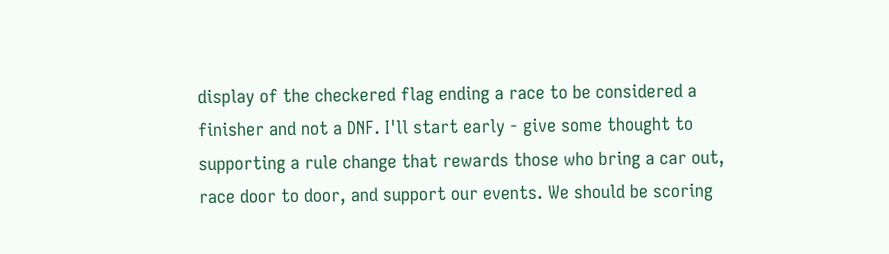display of the checkered flag ending a race to be considered a finisher and not a DNF. I'll start early - give some thought to supporting a rule change that rewards those who bring a car out, race door to door, and support our events. We should be scoring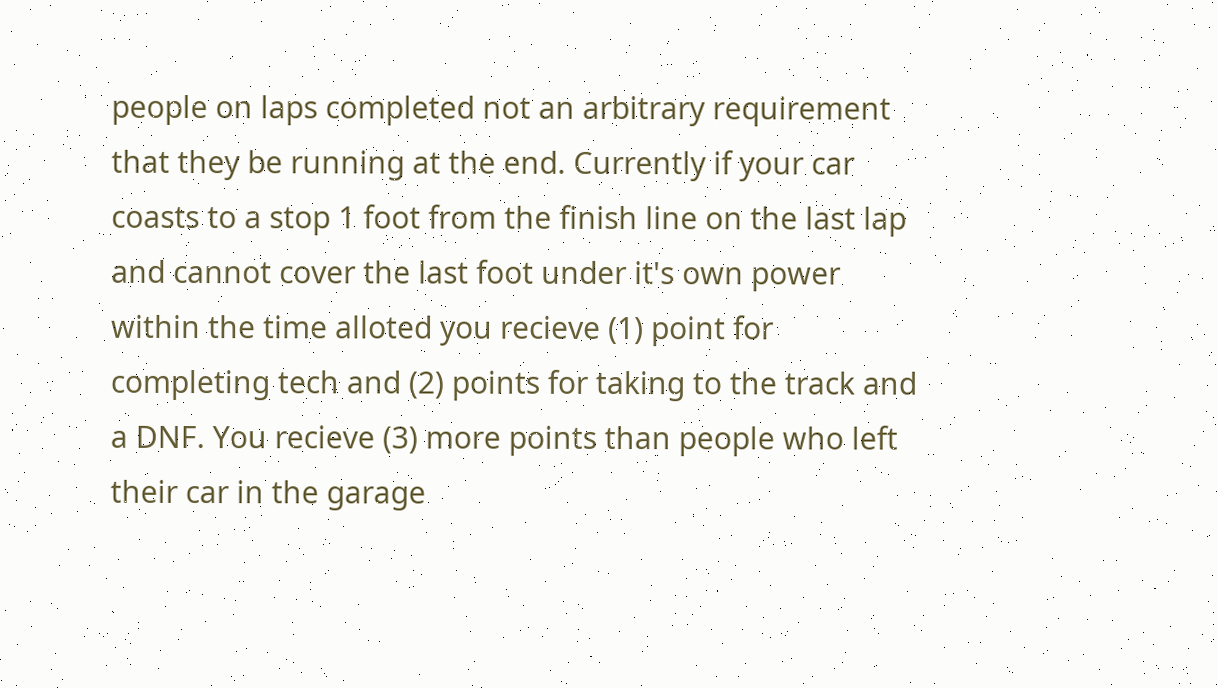people on laps completed not an arbitrary requirement that they be running at the end. Currently if your car coasts to a stop 1 foot from the finish line on the last lap and cannot cover the last foot under it's own power within the time alloted you recieve (1) point for completing tech and (2) points for taking to the track and a DNF. You recieve (3) more points than people who left their car in the garage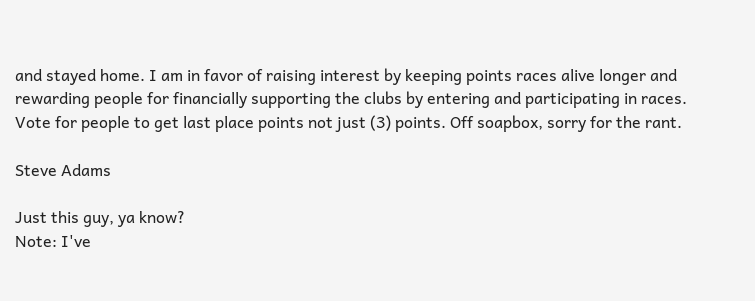and stayed home. I am in favor of raising interest by keeping points races alive longer and rewarding people for financially supporting the clubs by entering and participating in races. Vote for people to get last place points not just (3) points. Off soapbox, sorry for the rant.

Steve Adams

Just this guy, ya know?
Note: I've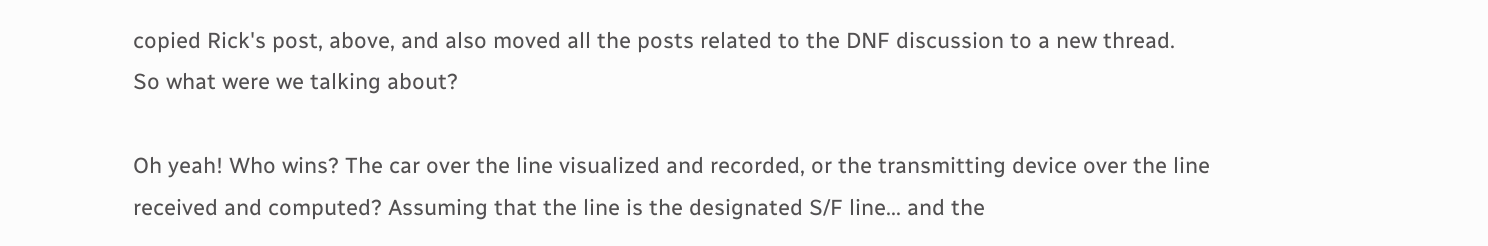copied Rick's post, above, and also moved all the posts related to the DNF discussion to a new thread.
So what were we talking about?

Oh yeah! Who wins? The car over the line visualized and recorded, or the transmitting device over the line received and computed? Assuming that the line is the designated S/F line... and the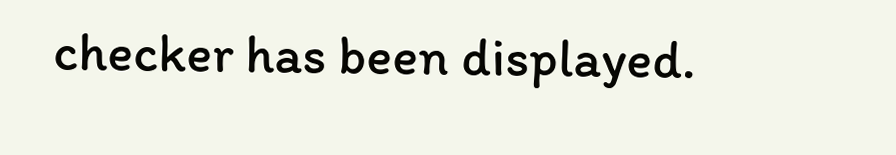checker has been displayed.